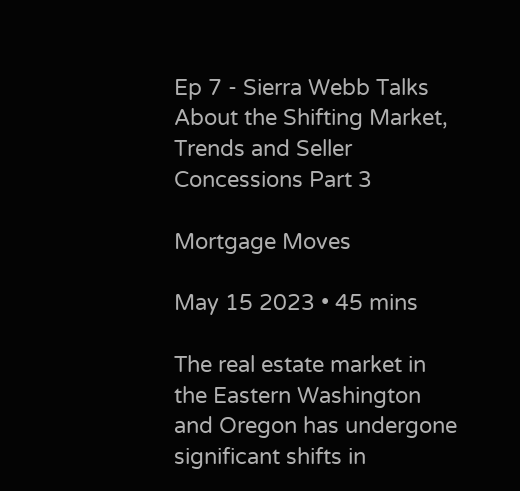Ep 7 - Sierra Webb Talks About the Shifting Market, Trends and Seller Concessions Part 3

Mortgage Moves

May 15 2023 • 45 mins

The real estate market in the Eastern Washington and Oregon has undergone significant shifts in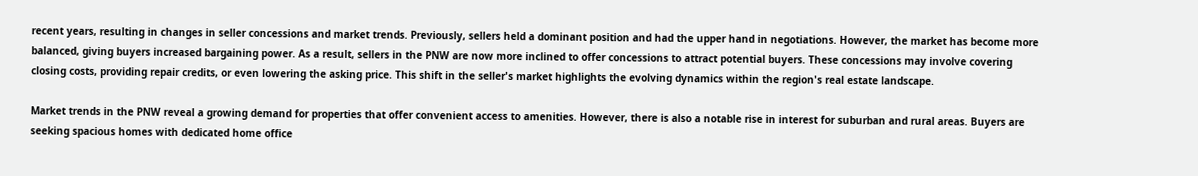recent years, resulting in changes in seller concessions and market trends. Previously, sellers held a dominant position and had the upper hand in negotiations. However, the market has become more balanced, giving buyers increased bargaining power. As a result, sellers in the PNW are now more inclined to offer concessions to attract potential buyers. These concessions may involve covering closing costs, providing repair credits, or even lowering the asking price. This shift in the seller's market highlights the evolving dynamics within the region's real estate landscape.

Market trends in the PNW reveal a growing demand for properties that offer convenient access to amenities. However, there is also a notable rise in interest for suburban and rural areas. Buyers are seeking spacious homes with dedicated home office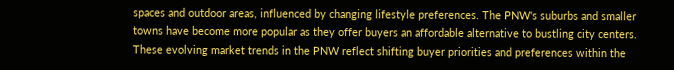spaces and outdoor areas, influenced by changing lifestyle preferences. The PNW's suburbs and smaller towns have become more popular as they offer buyers an affordable alternative to bustling city centers. These evolving market trends in the PNW reflect shifting buyer priorities and preferences within the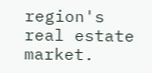region's real estate market.